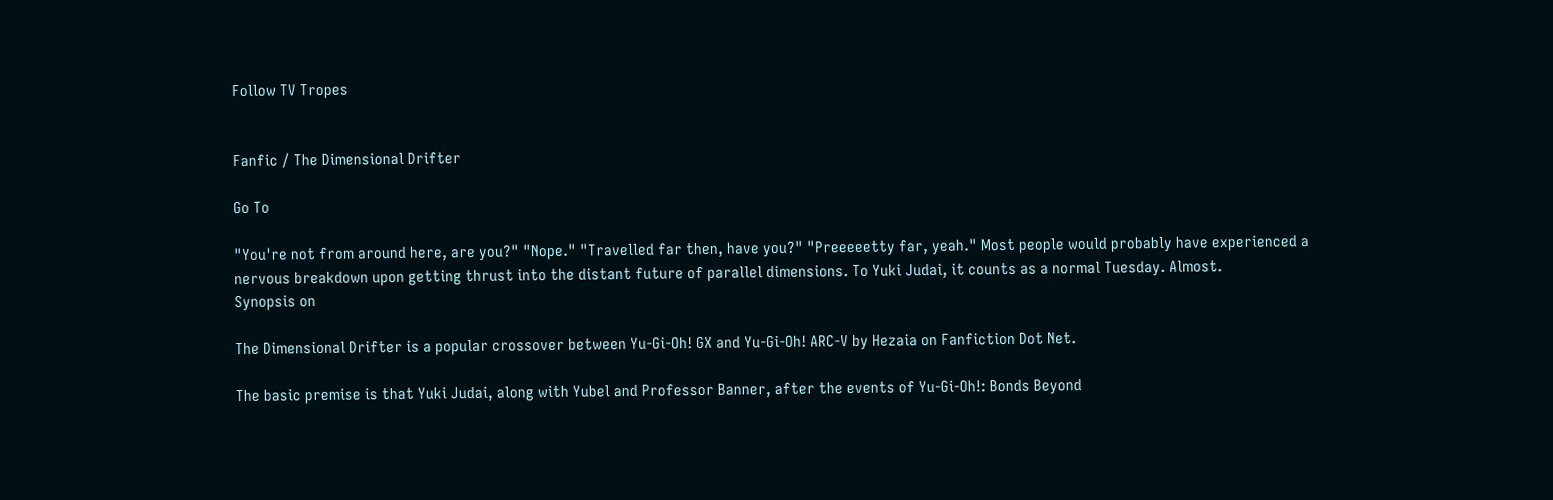Follow TV Tropes


Fanfic / The Dimensional Drifter

Go To

"You're not from around here, are you?" "Nope." "Travelled far then, have you?" "Preeeeetty far, yeah." Most people would probably have experienced a nervous breakdown upon getting thrust into the distant future of parallel dimensions. To Yuki Judai, it counts as a normal Tuesday. Almost.
Synopsis on

The Dimensional Drifter is a popular crossover between Yu-Gi-Oh! GX and Yu-Gi-Oh! ARC-V by Hezaia on Fanfiction Dot Net.

The basic premise is that Yuki Judai, along with Yubel and Professor Banner, after the events of Yu-Gi-Oh!: Bonds Beyond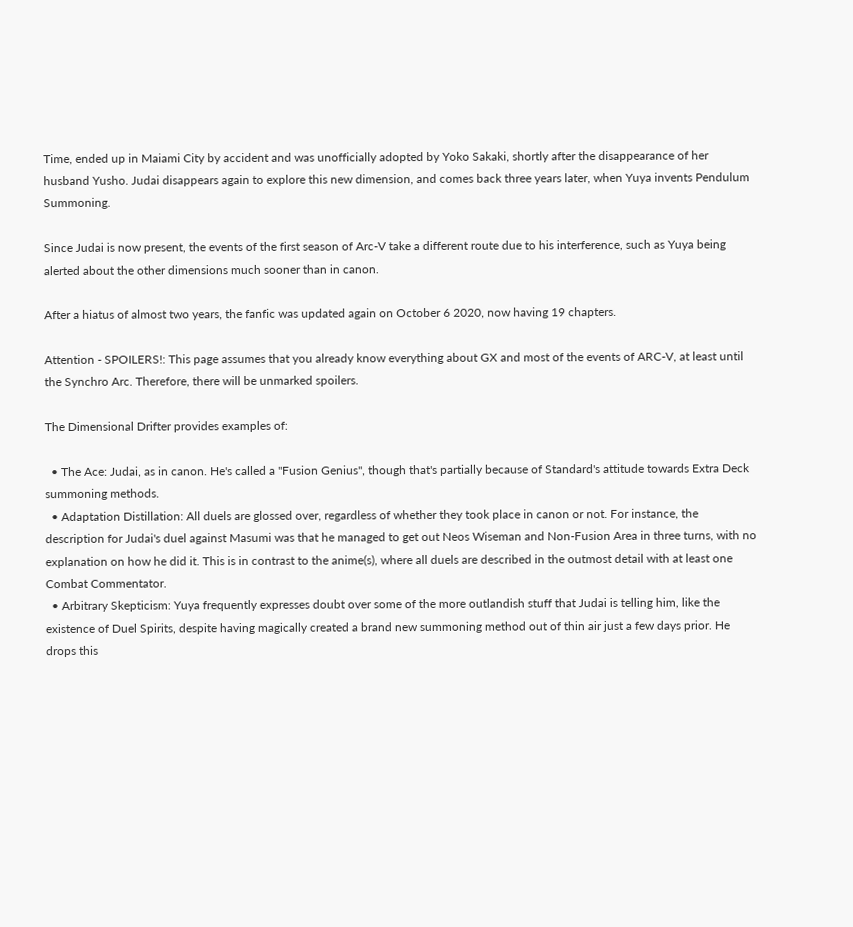Time, ended up in Maiami City by accident and was unofficially adopted by Yoko Sakaki, shortly after the disappearance of her husband Yusho. Judai disappears again to explore this new dimension, and comes back three years later, when Yuya invents Pendulum Summoning.

Since Judai is now present, the events of the first season of Arc-V take a different route due to his interference, such as Yuya being alerted about the other dimensions much sooner than in canon.

After a hiatus of almost two years, the fanfic was updated again on October 6 2020, now having 19 chapters.

Attention - SPOILERS!: This page assumes that you already know everything about GX and most of the events of ARC-V, at least until the Synchro Arc. Therefore, there will be unmarked spoilers.

The Dimensional Drifter provides examples of:

  • The Ace: Judai, as in canon. He's called a "Fusion Genius", though that's partially because of Standard's attitude towards Extra Deck summoning methods.
  • Adaptation Distillation: All duels are glossed over, regardless of whether they took place in canon or not. For instance, the description for Judai's duel against Masumi was that he managed to get out Neos Wiseman and Non-Fusion Area in three turns, with no explanation on how he did it. This is in contrast to the anime(s), where all duels are described in the outmost detail with at least one Combat Commentator.
  • Arbitrary Skepticism: Yuya frequently expresses doubt over some of the more outlandish stuff that Judai is telling him, like the existence of Duel Spirits, despite having magically created a brand new summoning method out of thin air just a few days prior. He drops this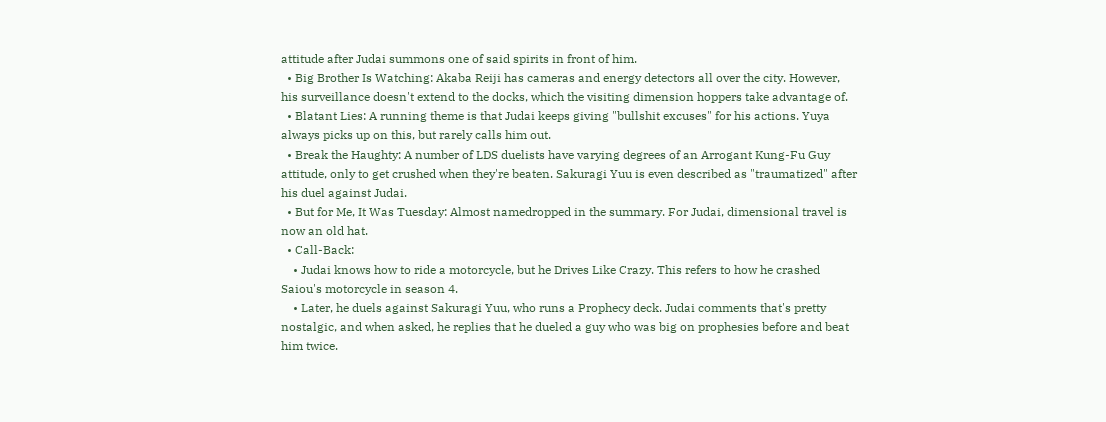attitude after Judai summons one of said spirits in front of him.
  • Big Brother Is Watching: Akaba Reiji has cameras and energy detectors all over the city. However, his surveillance doesn't extend to the docks, which the visiting dimension hoppers take advantage of.
  • Blatant Lies: A running theme is that Judai keeps giving "bullshit excuses" for his actions. Yuya always picks up on this, but rarely calls him out.
  • Break the Haughty: A number of LDS duelists have varying degrees of an Arrogant Kung-Fu Guy attitude, only to get crushed when they're beaten. Sakuragi Yuu is even described as "traumatized" after his duel against Judai.
  • But for Me, It Was Tuesday: Almost namedropped in the summary. For Judai, dimensional travel is now an old hat.
  • Call-Back:
    • Judai knows how to ride a motorcycle, but he Drives Like Crazy. This refers to how he crashed Saiou's motorcycle in season 4.
    • Later, he duels against Sakuragi Yuu, who runs a Prophecy deck. Judai comments that's pretty nostalgic, and when asked, he replies that he dueled a guy who was big on prophesies before and beat him twice.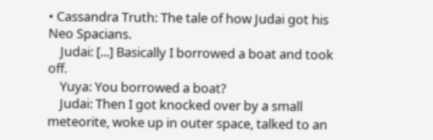• Cassandra Truth: The tale of how Judai got his Neo Spacians.
    Judai: [...] Basically I borrowed a boat and took off.
    Yuya: You borrowed a boat?
    Judai: Then I got knocked over by a small meteorite, woke up in outer space, talked to an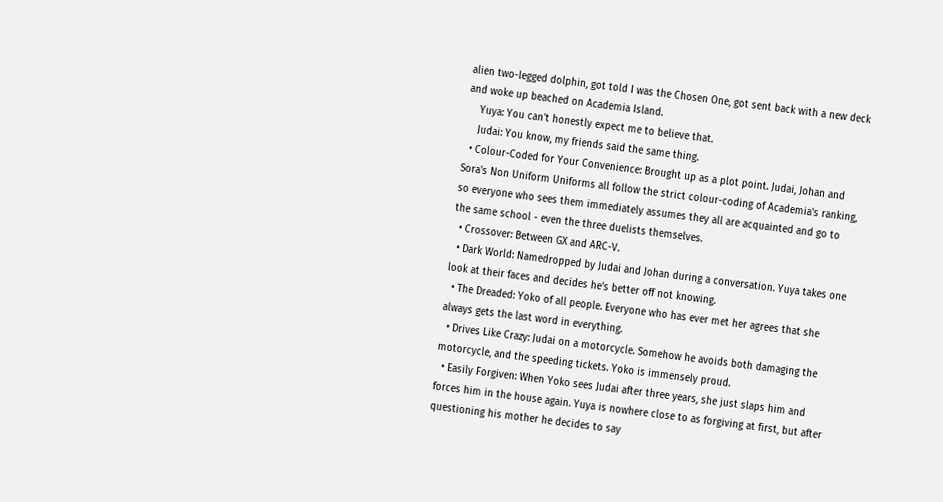alien two-legged dolphin, got told I was the Chosen One, got sent back with a new deck and woke up beached on Academia Island.
    Yuya: You can't honestly expect me to believe that.
    Judai: You know, my friends said the same thing.
  • Colour-Coded for Your Convenience: Brought up as a plot point. Judai, Johan and Sora's Non Uniform Uniforms all follow the strict colour-coding of Academia's ranking, so everyone who sees them immediately assumes they all are acquainted and go to the same school - even the three duelists themselves.
  • Crossover: Between GX and ARC-V.
  • Dark World: Namedropped by Judai and Johan during a conversation. Yuya takes one look at their faces and decides he's better off not knowing.
  • The Dreaded: Yoko of all people. Everyone who has ever met her agrees that she always gets the last word in everything.
  • Drives Like Crazy: Judai on a motorcycle. Somehow he avoids both damaging the motorcycle, and the speeding tickets. Yoko is immensely proud.
  • Easily Forgiven: When Yoko sees Judai after three years, she just slaps him and forces him in the house again. Yuya is nowhere close to as forgiving at first, but after questioning his mother he decides to say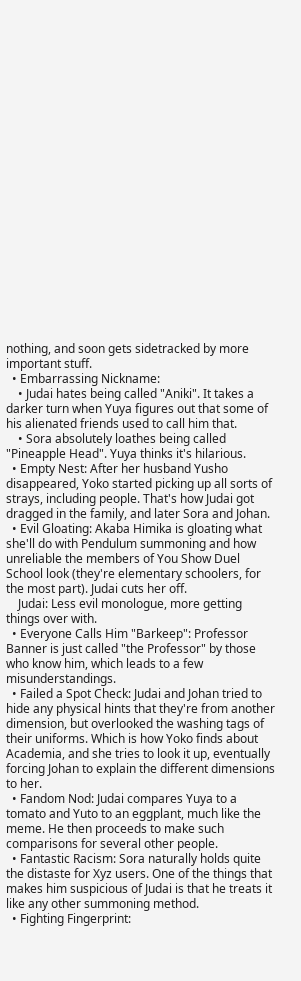nothing, and soon gets sidetracked by more important stuff.
  • Embarrassing Nickname:
    • Judai hates being called "Aniki". It takes a darker turn when Yuya figures out that some of his alienated friends used to call him that.
    • Sora absolutely loathes being called "Pineapple Head". Yuya thinks it's hilarious.
  • Empty Nest: After her husband Yusho disappeared, Yoko started picking up all sorts of strays, including people. That's how Judai got dragged in the family, and later Sora and Johan.
  • Evil Gloating: Akaba Himika is gloating what she'll do with Pendulum summoning and how unreliable the members of You Show Duel School look (they're elementary schoolers, for the most part). Judai cuts her off.
    Judai: Less evil monologue, more getting things over with.
  • Everyone Calls Him "Barkeep": Professor Banner is just called "the Professor" by those who know him, which leads to a few misunderstandings.
  • Failed a Spot Check: Judai and Johan tried to hide any physical hints that they're from another dimension, but overlooked the washing tags of their uniforms. Which is how Yoko finds about Academia, and she tries to look it up, eventually forcing Johan to explain the different dimensions to her.
  • Fandom Nod: Judai compares Yuya to a tomato and Yuto to an eggplant, much like the meme. He then proceeds to make such comparisons for several other people.
  • Fantastic Racism: Sora naturally holds quite the distaste for Xyz users. One of the things that makes him suspicious of Judai is that he treats it like any other summoning method.
  • Fighting Fingerprint: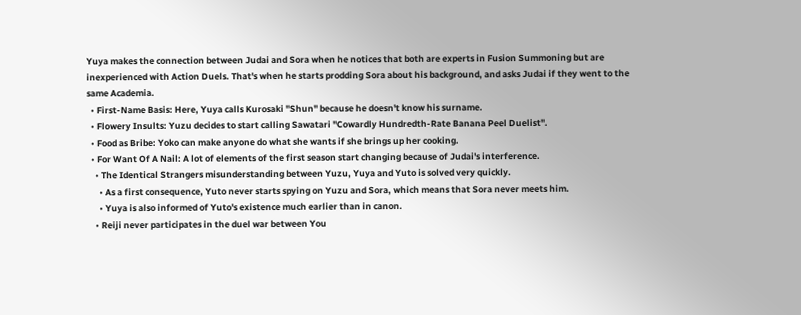Yuya makes the connection between Judai and Sora when he notices that both are experts in Fusion Summoning but are inexperienced with Action Duels. That's when he starts prodding Sora about his background, and asks Judai if they went to the same Academia.
  • First-Name Basis: Here, Yuya calls Kurosaki "Shun" because he doesn't know his surname.
  • Flowery Insults: Yuzu decides to start calling Sawatari "Cowardly Hundredth-Rate Banana Peel Duelist".
  • Food as Bribe: Yoko can make anyone do what she wants if she brings up her cooking.
  • For Want Of A Nail: A lot of elements of the first season start changing because of Judai's interference.
    • The Identical Strangers misunderstanding between Yuzu, Yuya and Yuto is solved very quickly.
      • As a first consequence, Yuto never starts spying on Yuzu and Sora, which means that Sora never meets him.
      • Yuya is also informed of Yuto's existence much earlier than in canon.
    • Reiji never participates in the duel war between You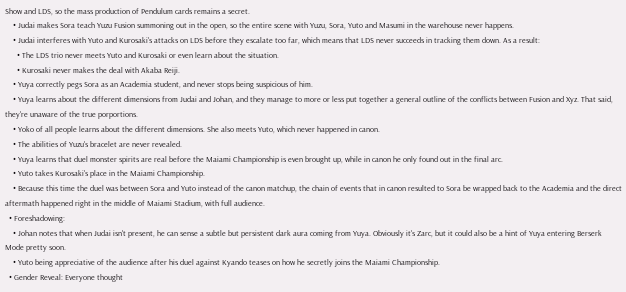Show and LDS, so the mass production of Pendulum cards remains a secret.
    • Judai makes Sora teach Yuzu Fusion summoning out in the open, so the entire scene with Yuzu, Sora, Yuto and Masumi in the warehouse never happens.
    • Judai interferes with Yuto and Kurosaki's attacks on LDS before they escalate too far, which means that LDS never succeeds in tracking them down. As a result:
      • The LDS trio never meets Yuto and Kurosaki or even learn about the situation.
      • Kurosaki never makes the deal with Akaba Reiji.
    • Yuya correctly pegs Sora as an Academia student, and never stops being suspicious of him.
    • Yuya learns about the different dimensions from Judai and Johan, and they manage to more or less put together a general outline of the conflicts between Fusion and Xyz. That said, they're unaware of the true porportions.
    • Yoko of all people learns about the different dimensions. She also meets Yuto, which never happened in canon.
    • The abilities of Yuzu's bracelet are never revealed.
    • Yuya learns that duel monster spirits are real before the Maiami Championship is even brought up, while in canon he only found out in the final arc.
    • Yuto takes Kurosaki's place in the Maiami Championship.
    • Because this time the duel was between Sora and Yuto instead of the canon matchup, the chain of events that in canon resulted to Sora be wrapped back to the Academia and the direct aftermath happened right in the middle of Maiami Stadium, with full audience.
  • Foreshadowing:
    • Johan notes that when Judai isn't present, he can sense a subtle but persistent dark aura coming from Yuya. Obviously it's Zarc, but it could also be a hint of Yuya entering Berserk Mode pretty soon.
    • Yuto being appreciative of the audience after his duel against Kyando teases on how he secretly joins the Maiami Championship.
  • Gender Reveal: Everyone thought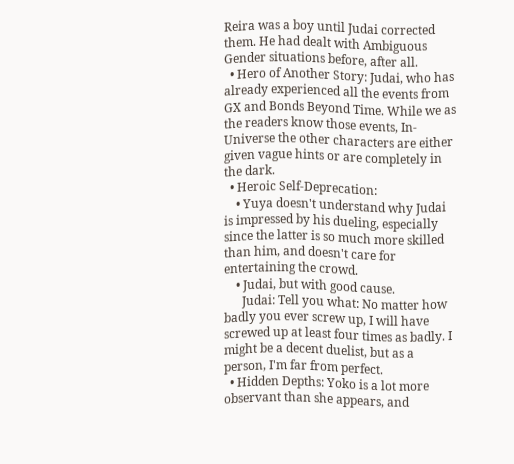Reira was a boy until Judai corrected them. He had dealt with Ambiguous Gender situations before, after all.
  • Hero of Another Story: Judai, who has already experienced all the events from GX and Bonds Beyond Time. While we as the readers know those events, In-Universe the other characters are either given vague hints or are completely in the dark.
  • Heroic Self-Deprecation:
    • Yuya doesn't understand why Judai is impressed by his dueling, especially since the latter is so much more skilled than him, and doesn't care for entertaining the crowd.
    • Judai, but with good cause.
      Judai: Tell you what: No matter how badly you ever screw up, I will have screwed up at least four times as badly. I might be a decent duelist, but as a person, I'm far from perfect.
  • Hidden Depths: Yoko is a lot more observant than she appears, and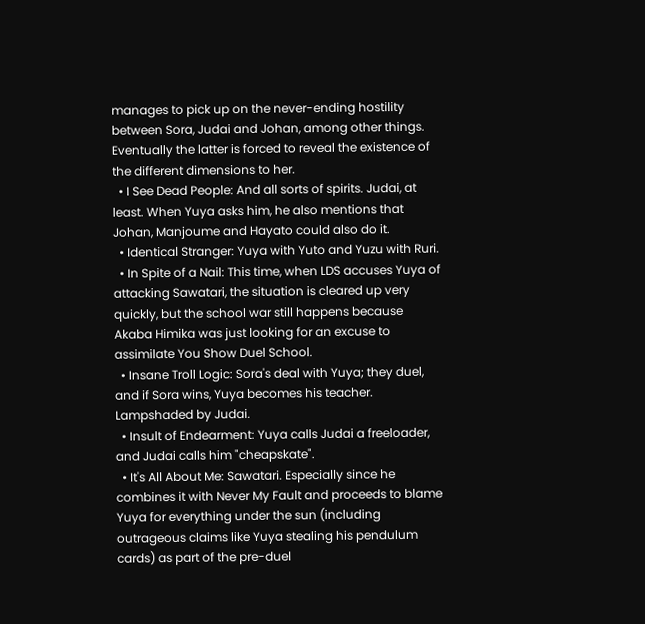manages to pick up on the never-ending hostility between Sora, Judai and Johan, among other things. Eventually the latter is forced to reveal the existence of the different dimensions to her.
  • I See Dead People: And all sorts of spirits. Judai, at least. When Yuya asks him, he also mentions that Johan, Manjoume and Hayato could also do it.
  • Identical Stranger: Yuya with Yuto and Yuzu with Ruri.
  • In Spite of a Nail: This time, when LDS accuses Yuya of attacking Sawatari, the situation is cleared up very quickly, but the school war still happens because Akaba Himika was just looking for an excuse to assimilate You Show Duel School.
  • Insane Troll Logic: Sora's deal with Yuya; they duel, and if Sora wins, Yuya becomes his teacher. Lampshaded by Judai.
  • Insult of Endearment: Yuya calls Judai a freeloader, and Judai calls him "cheapskate".
  • It's All About Me: Sawatari. Especially since he combines it with Never My Fault and proceeds to blame Yuya for everything under the sun (including outrageous claims like Yuya stealing his pendulum cards) as part of the pre-duel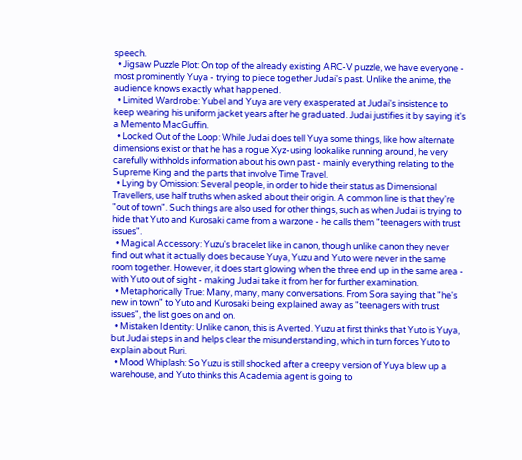speech.
  • Jigsaw Puzzle Plot: On top of the already existing ARC-V puzzle, we have everyone - most prominently Yuya - trying to piece together Judai's past. Unlike the anime, the audience knows exactly what happened.
  • Limited Wardrobe: Yubel and Yuya are very exasperated at Judai's insistence to keep wearing his uniform jacket years after he graduated. Judai justifies it by saying it's a Memento MacGuffin.
  • Locked Out of the Loop: While Judai does tell Yuya some things, like how alternate dimensions exist or that he has a rogue Xyz-using lookalike running around, he very carefully withholds information about his own past - mainly everything relating to the Supreme King and the parts that involve Time Travel.
  • Lying by Omission: Several people, in order to hide their status as Dimensional Travellers, use half truths when asked about their origin. A common line is that they're "out of town". Such things are also used for other things, such as when Judai is trying to hide that Yuto and Kurosaki came from a warzone - he calls them "teenagers with trust issues".
  • Magical Accessory: Yuzu's bracelet like in canon, though unlike canon they never find out what it actually does because Yuya, Yuzu and Yuto were never in the same room together. However, it does start glowing when the three end up in the same area - with Yuto out of sight - making Judai take it from her for further examination.
  • Metaphorically True: Many, many, many conversations. From Sora saying that "he's new in town" to Yuto and Kurosaki being explained away as "teenagers with trust issues", the list goes on and on.
  • Mistaken Identity: Unlike canon, this is Averted. Yuzu at first thinks that Yuto is Yuya, but Judai steps in and helps clear the misunderstanding, which in turn forces Yuto to explain about Ruri.
  • Mood Whiplash: So Yuzu is still shocked after a creepy version of Yuya blew up a warehouse, and Yuto thinks this Academia agent is going to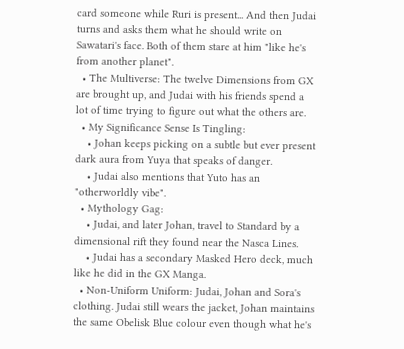card someone while Ruri is present... And then Judai turns and asks them what he should write on Sawatari's face. Both of them stare at him "like he's from another planet".
  • The Multiverse: The twelve Dimensions from GX are brought up, and Judai with his friends spend a lot of time trying to figure out what the others are.
  • My Significance Sense Is Tingling:
    • Johan keeps picking on a subtle but ever present dark aura from Yuya that speaks of danger.
    • Judai also mentions that Yuto has an "otherworldly vibe".
  • Mythology Gag:
    • Judai, and later Johan, travel to Standard by a dimensional rift they found near the Nasca Lines.
    • Judai has a secondary Masked Hero deck, much like he did in the GX Manga.
  • Non-Uniform Uniform: Judai, Johan and Sora's clothing. Judai still wears the jacket, Johan maintains the same Obelisk Blue colour even though what he's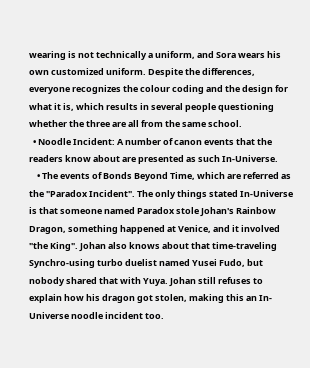wearing is not technically a uniform, and Sora wears his own customized uniform. Despite the differences, everyone recognizes the colour coding and the design for what it is, which results in several people questioning whether the three are all from the same school.
  • Noodle Incident: A number of canon events that the readers know about are presented as such In-Universe.
    • The events of Bonds Beyond Time, which are referred as the "Paradox Incident". The only things stated In-Universe is that someone named Paradox stole Johan's Rainbow Dragon, something happened at Venice, and it involved "the King". Johan also knows about that time-traveling Synchro-using turbo duelist named Yusei Fudo, but nobody shared that with Yuya. Johan still refuses to explain how his dragon got stolen, making this an In-Universe noodle incident too.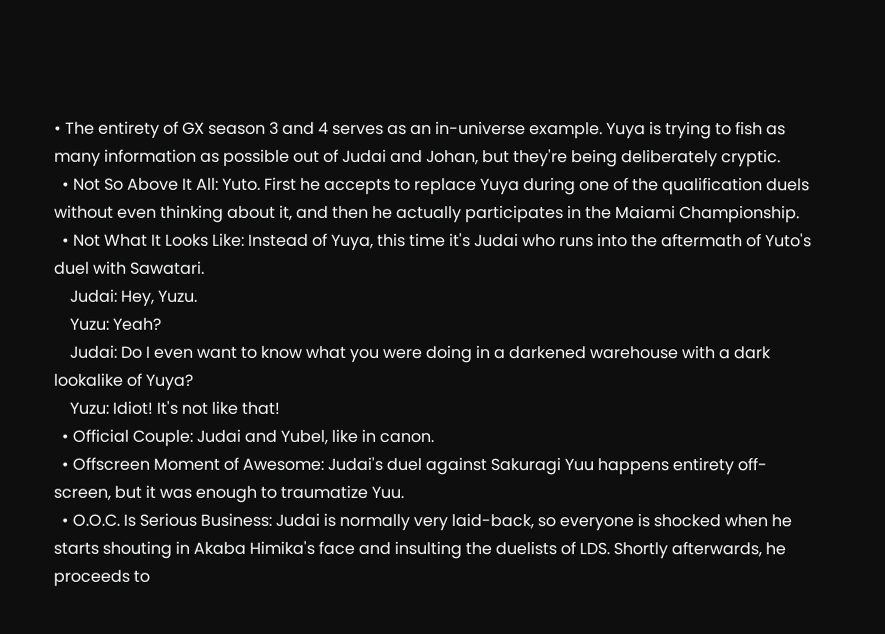• The entirety of GX season 3 and 4 serves as an in-universe example. Yuya is trying to fish as many information as possible out of Judai and Johan, but they're being deliberately cryptic.
  • Not So Above It All: Yuto. First he accepts to replace Yuya during one of the qualification duels without even thinking about it, and then he actually participates in the Maiami Championship.
  • Not What It Looks Like: Instead of Yuya, this time it's Judai who runs into the aftermath of Yuto's duel with Sawatari.
    Judai: Hey, Yuzu.
    Yuzu: Yeah?
    Judai: Do I even want to know what you were doing in a darkened warehouse with a dark lookalike of Yuya?
    Yuzu: Idiot! It's not like that!
  • Official Couple: Judai and Yubel, like in canon.
  • Offscreen Moment of Awesome: Judai's duel against Sakuragi Yuu happens entirety off-screen, but it was enough to traumatize Yuu.
  • O.O.C. Is Serious Business: Judai is normally very laid-back, so everyone is shocked when he starts shouting in Akaba Himika's face and insulting the duelists of LDS. Shortly afterwards, he proceeds to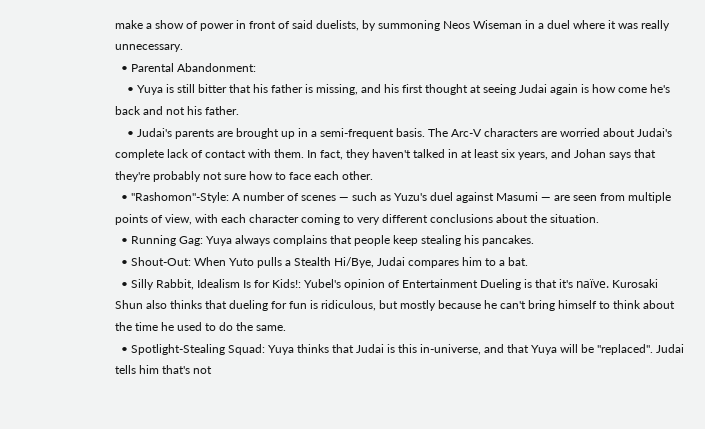make a show of power in front of said duelists, by summoning Neos Wiseman in a duel where it was really unnecessary.
  • Parental Abandonment:
    • Yuya is still bitter that his father is missing, and his first thought at seeing Judai again is how come he's back and not his father.
    • Judai's parents are brought up in a semi-frequent basis. The Arc-V characters are worried about Judai's complete lack of contact with them. In fact, they haven't talked in at least six years, and Johan says that they're probably not sure how to face each other.
  • "Rashomon"-Style: A number of scenes — such as Yuzu's duel against Masumi — are seen from multiple points of view, with each character coming to very different conclusions about the situation.
  • Running Gag: Yuya always complains that people keep stealing his pancakes.
  • Shout-Out: When Yuto pulls a Stealth Hi/Bye, Judai compares him to a bat.
  • Silly Rabbit, Idealism Is for Kids!: Yubel's opinion of Entertainment Dueling is that it's naïve. Kurosaki Shun also thinks that dueling for fun is ridiculous, but mostly because he can't bring himself to think about the time he used to do the same.
  • Spotlight-Stealing Squad: Yuya thinks that Judai is this in-universe, and that Yuya will be "replaced". Judai tells him that's not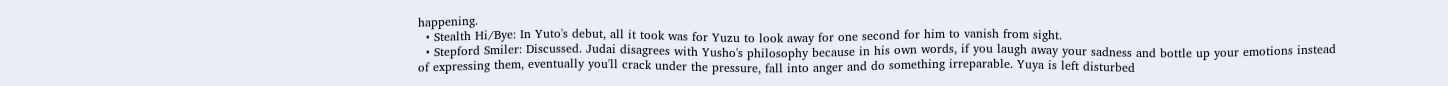happening.
  • Stealth Hi/Bye: In Yuto's debut, all it took was for Yuzu to look away for one second for him to vanish from sight.
  • Stepford Smiler: Discussed. Judai disagrees with Yusho's philosophy because in his own words, if you laugh away your sadness and bottle up your emotions instead of expressing them, eventually you'll crack under the pressure, fall into anger and do something irreparable. Yuya is left disturbed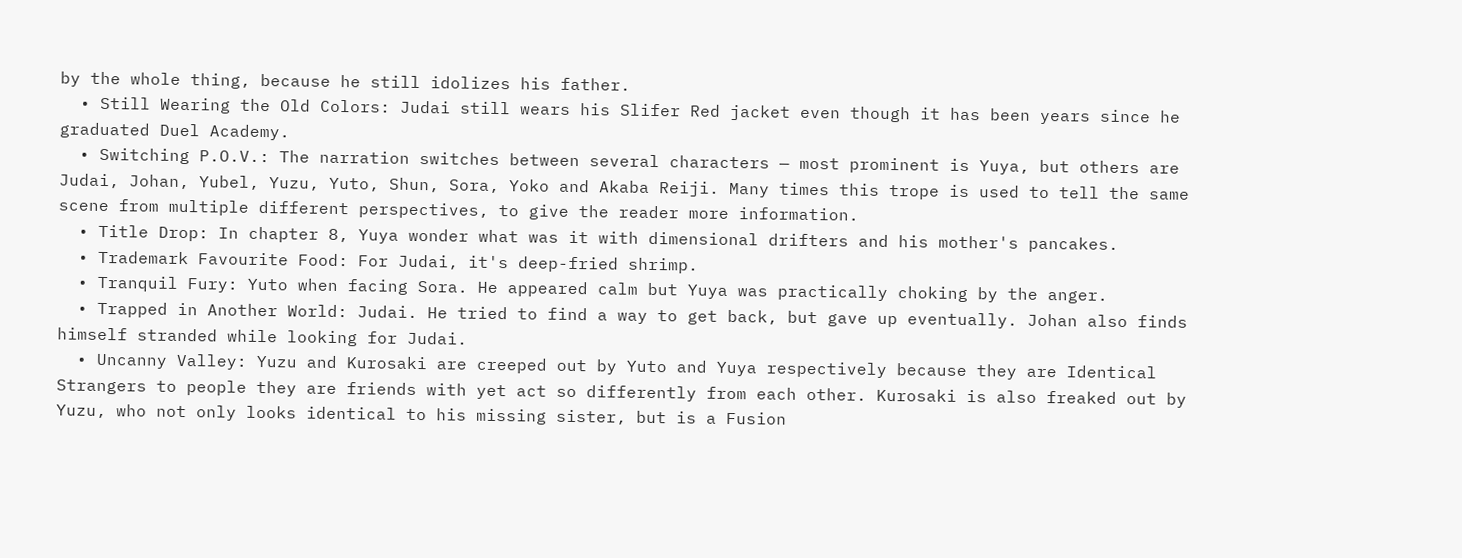by the whole thing, because he still idolizes his father.
  • Still Wearing the Old Colors: Judai still wears his Slifer Red jacket even though it has been years since he graduated Duel Academy.
  • Switching P.O.V.: The narration switches between several characters — most prominent is Yuya, but others are Judai, Johan, Yubel, Yuzu, Yuto, Shun, Sora, Yoko and Akaba Reiji. Many times this trope is used to tell the same scene from multiple different perspectives, to give the reader more information.
  • Title Drop: In chapter 8, Yuya wonder what was it with dimensional drifters and his mother's pancakes.
  • Trademark Favourite Food: For Judai, it's deep-fried shrimp.
  • Tranquil Fury: Yuto when facing Sora. He appeared calm but Yuya was practically choking by the anger.
  • Trapped in Another World: Judai. He tried to find a way to get back, but gave up eventually. Johan also finds himself stranded while looking for Judai.
  • Uncanny Valley: Yuzu and Kurosaki are creeped out by Yuto and Yuya respectively because they are Identical Strangers to people they are friends with yet act so differently from each other. Kurosaki is also freaked out by Yuzu, who not only looks identical to his missing sister, but is a Fusion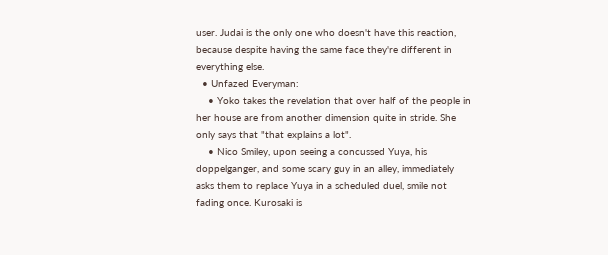user. Judai is the only one who doesn't have this reaction, because despite having the same face they're different in everything else.
  • Unfazed Everyman:
    • Yoko takes the revelation that over half of the people in her house are from another dimension quite in stride. She only says that "that explains a lot".
    • Nico Smiley, upon seeing a concussed Yuya, his doppelganger, and some scary guy in an alley, immediately asks them to replace Yuya in a scheduled duel, smile not fading once. Kurosaki is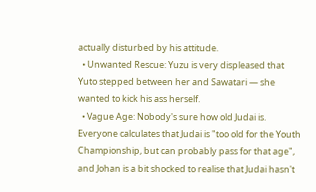actually disturbed by his attitude.
  • Unwanted Rescue: Yuzu is very displeased that Yuto stepped between her and Sawatari — she wanted to kick his ass herself.
  • Vague Age: Nobody's sure how old Judai is. Everyone calculates that Judai is "too old for the Youth Championship, but can probably pass for that age", and Johan is a bit shocked to realise that Judai hasn't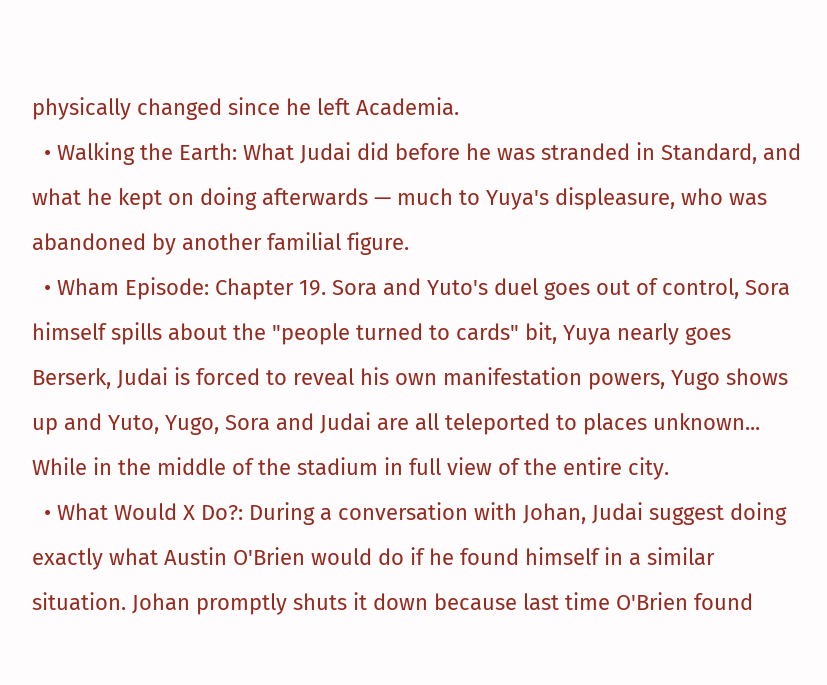physically changed since he left Academia.
  • Walking the Earth: What Judai did before he was stranded in Standard, and what he kept on doing afterwards — much to Yuya's displeasure, who was abandoned by another familial figure.
  • Wham Episode: Chapter 19. Sora and Yuto's duel goes out of control, Sora himself spills about the "people turned to cards" bit, Yuya nearly goes Berserk, Judai is forced to reveal his own manifestation powers, Yugo shows up and Yuto, Yugo, Sora and Judai are all teleported to places unknown... While in the middle of the stadium in full view of the entire city.
  • What Would X Do?: During a conversation with Johan, Judai suggest doing exactly what Austin O'Brien would do if he found himself in a similar situation. Johan promptly shuts it down because last time O'Brien found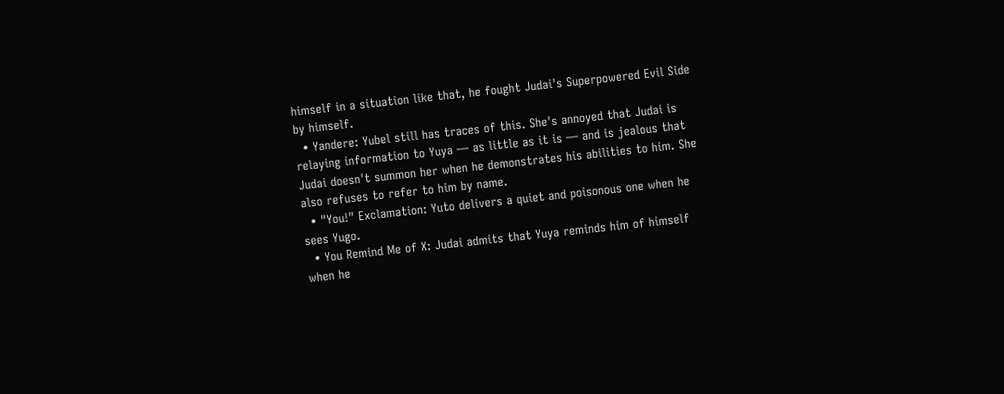himself in a situation like that, he fought Judai's Superpowered Evil Side by himself.
  • Yandere: Yubel still has traces of this. She's annoyed that Judai is relaying information to Yuya — as little as it is — and is jealous that Judai doesn't summon her when he demonstrates his abilities to him. She also refuses to refer to him by name.
  • "You!" Exclamation: Yuto delivers a quiet and poisonous one when he sees Yugo.
  • You Remind Me of X: Judai admits that Yuya reminds him of himself when he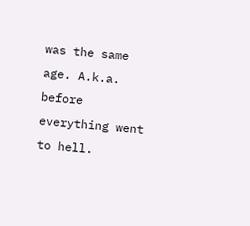was the same age. A.k.a. before everything went to hell.